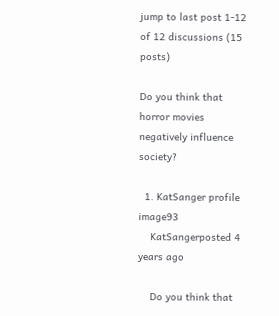jump to last post 1-12 of 12 discussions (15 posts)

Do you think that horror movies negatively influence society?

  1. KatSanger profile image93
    KatSangerposted 4 years ago

    Do you think that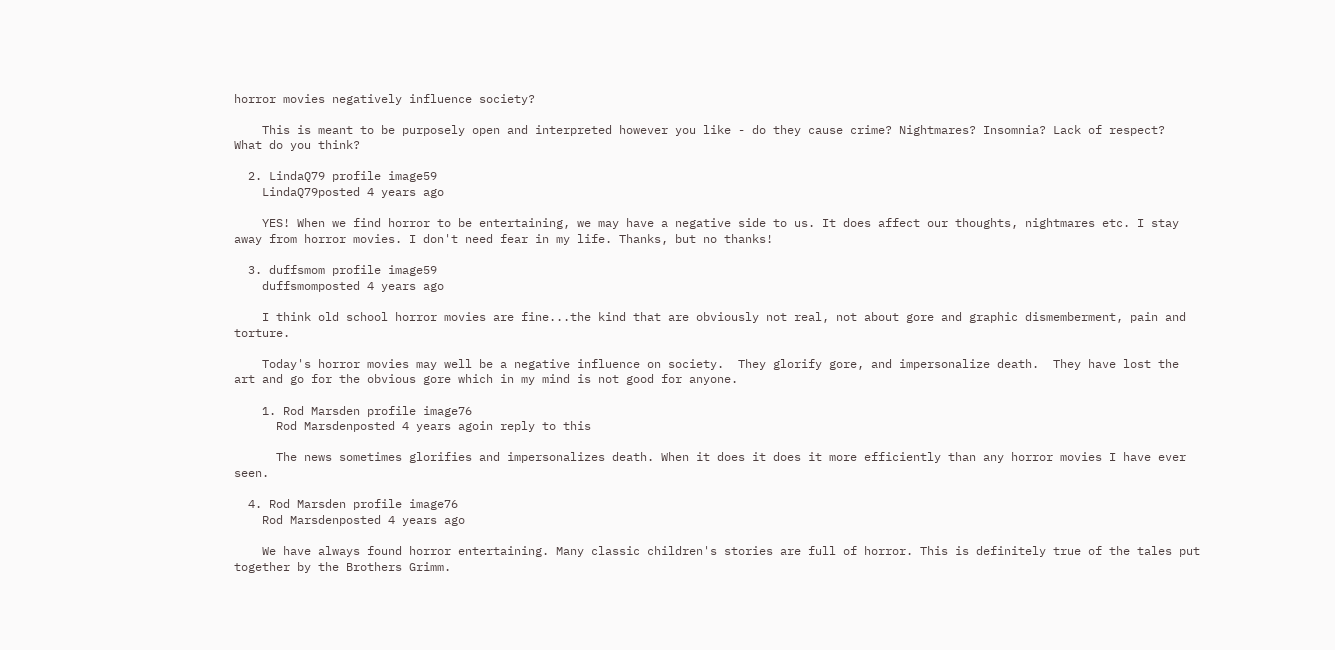horror movies negatively influence society?

    This is meant to be purposely open and interpreted however you like - do they cause crime? Nightmares? Insomnia? Lack of respect?  What do you think?

  2. LindaQ79 profile image59
    LindaQ79posted 4 years ago

    YES! When we find horror to be entertaining, we may have a negative side to us. It does affect our thoughts, nightmares etc. I stay away from horror movies. I don't need fear in my life. Thanks, but no thanks!

  3. duffsmom profile image59
    duffsmomposted 4 years ago

    I think old school horror movies are fine...the kind that are obviously not real, not about gore and graphic dismemberment, pain and torture.

    Today's horror movies may well be a negative influence on society.  They glorify gore, and impersonalize death.  They have lost the art and go for the obvious gore which in my mind is not good for anyone.

    1. Rod Marsden profile image76
      Rod Marsdenposted 4 years agoin reply to this

      The news sometimes glorifies and impersonalizes death. When it does it does it more efficiently than any horror movies I have ever seen.

  4. Rod Marsden profile image76
    Rod Marsdenposted 4 years ago

    We have always found horror entertaining. Many classic children's stories are full of horror. This is definitely true of the tales put together by the Brothers Grimm.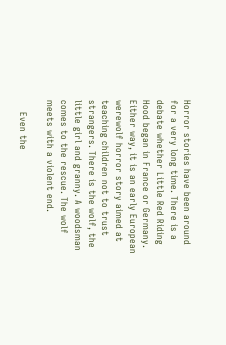Horror stories have been around for a very long time. There is a debate whether Little Red Riding Hood began in France or Germany. Either way, it is an early European werewolf horror story aimed at teaching children not to trust strangers. There is the wolf, the little girl and granny. A woodsman comes to the rescue. The wolf meets with a violent end.

    Even the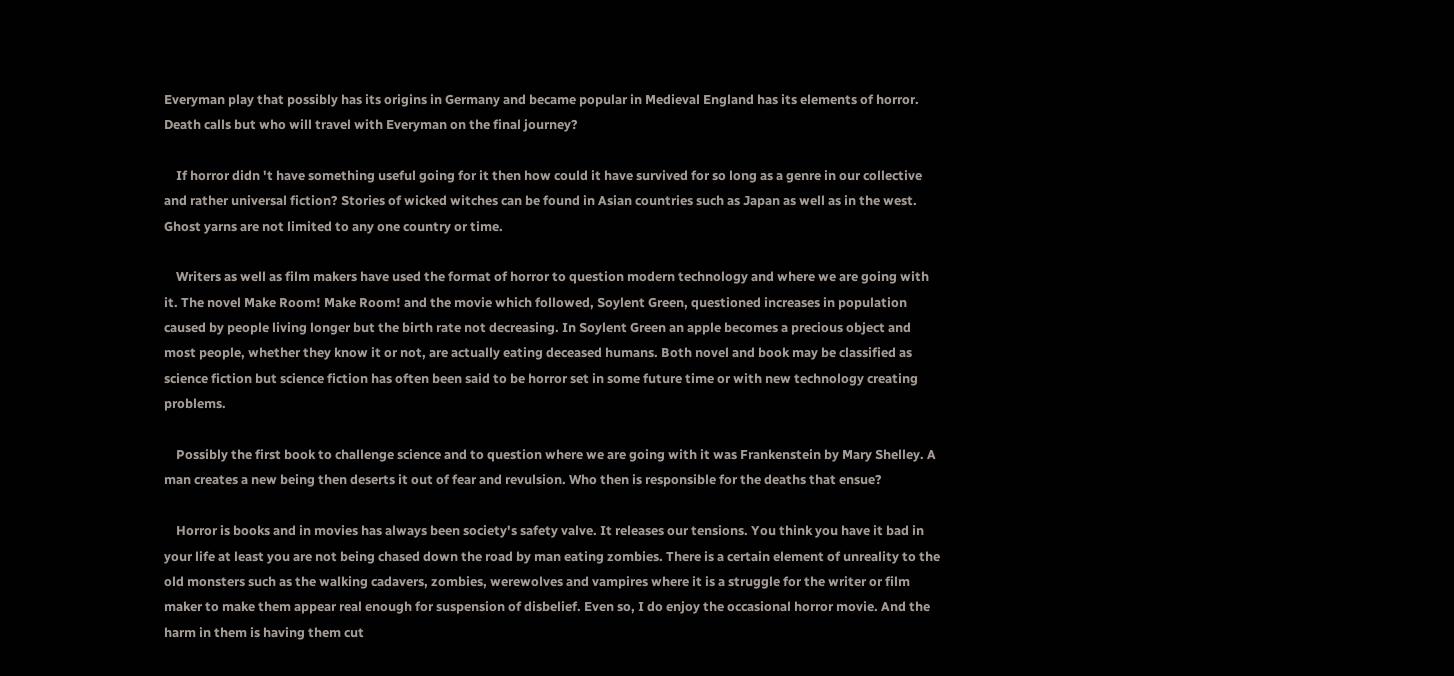Everyman play that possibly has its origins in Germany and became popular in Medieval England has its elements of horror. Death calls but who will travel with Everyman on the final journey?

    If horror didn 't have something useful going for it then how could it have survived for so long as a genre in our collective and rather universal fiction? Stories of wicked witches can be found in Asian countries such as Japan as well as in the west. Ghost yarns are not limited to any one country or time.

    Writers as well as film makers have used the format of horror to question modern technology and where we are going with it. The novel Make Room! Make Room! and the movie which followed, Soylent Green, questioned increases in population caused by people living longer but the birth rate not decreasing. In Soylent Green an apple becomes a precious object and most people, whether they know it or not, are actually eating deceased humans. Both novel and book may be classified as science fiction but science fiction has often been said to be horror set in some future time or with new technology creating problems.

    Possibly the first book to challenge science and to question where we are going with it was Frankenstein by Mary Shelley. A man creates a new being then deserts it out of fear and revulsion. Who then is responsible for the deaths that ensue?

    Horror is books and in movies has always been society's safety valve. It releases our tensions. You think you have it bad in your life at least you are not being chased down the road by man eating zombies. There is a certain element of unreality to the old monsters such as the walking cadavers, zombies, werewolves and vampires where it is a struggle for the writer or film maker to make them appear real enough for suspension of disbelief. Even so, I do enjoy the occasional horror movie. And the harm in them is having them cut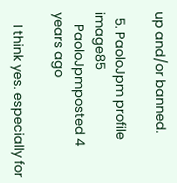up and/or banned.

  5. PaoloJpm profile image85
    PaoloJpmposted 4 years ago

    I think yes. especially for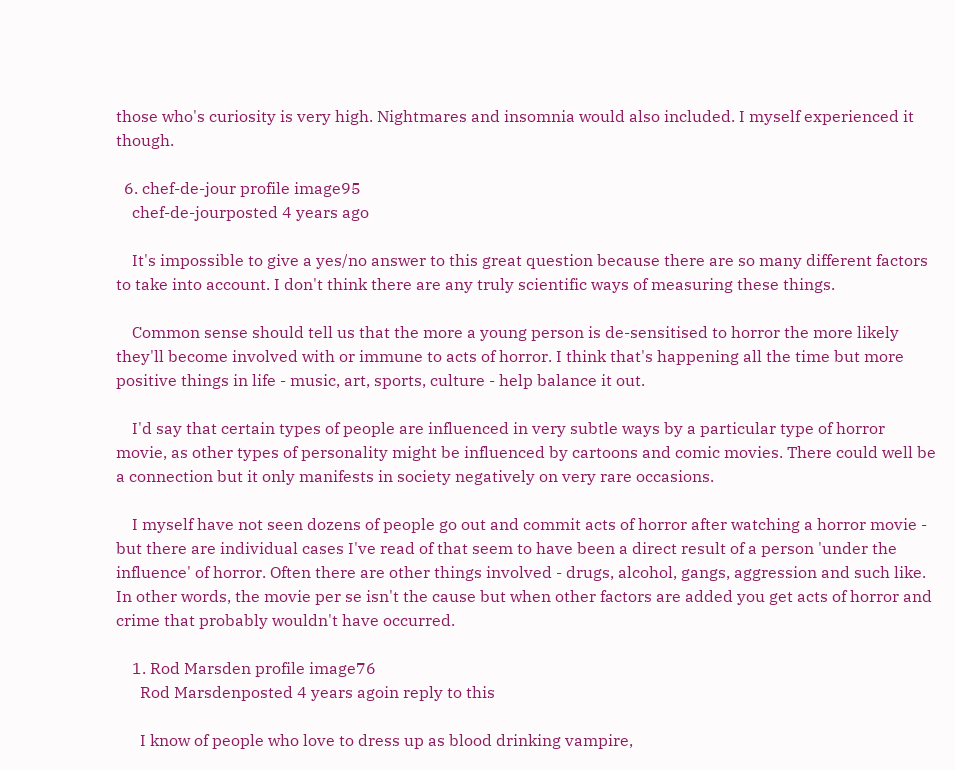those who's curiosity is very high. Nightmares and insomnia would also included. I myself experienced it though.

  6. chef-de-jour profile image95
    chef-de-jourposted 4 years ago

    It's impossible to give a yes/no answer to this great question because there are so many different factors to take into account. I don't think there are any truly scientific ways of measuring these things.

    Common sense should tell us that the more a young person is de-sensitised to horror the more likely they'll become involved with or immune to acts of horror. I think that's happening all the time but more positive things in life - music, art, sports, culture - help balance it out.

    I'd say that certain types of people are influenced in very subtle ways by a particular type of horror movie, as other types of personality might be influenced by cartoons and comic movies. There could well be a connection but it only manifests in society negatively on very rare occasions.

    I myself have not seen dozens of people go out and commit acts of horror after watching a horror movie - but there are individual cases I've read of that seem to have been a direct result of a person 'under the influence' of horror. Often there are other things involved - drugs, alcohol, gangs, aggression and such like. In other words, the movie per se isn't the cause but when other factors are added you get acts of horror and crime that probably wouldn't have occurred.

    1. Rod Marsden profile image76
      Rod Marsdenposted 4 years agoin reply to this

      I know of people who love to dress up as blood drinking vampire,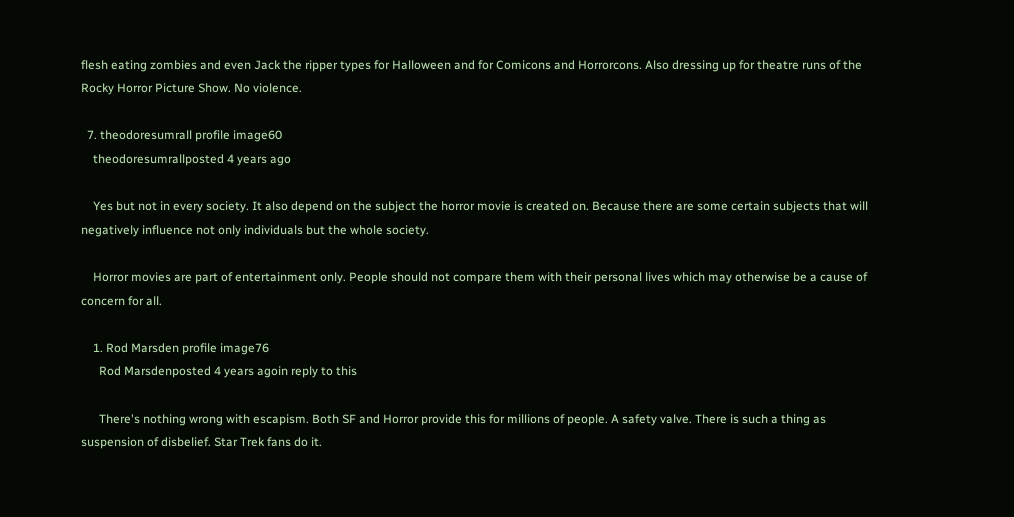flesh eating zombies and even Jack the ripper types for Halloween and for Comicons and Horrorcons. Also dressing up for theatre runs of the Rocky Horror Picture Show. No violence.

  7. theodoresumrall profile image60
    theodoresumrallposted 4 years ago

    Yes but not in every society. It also depend on the subject the horror movie is created on. Because there are some certain subjects that will negatively influence not only individuals but the whole society.

    Horror movies are part of entertainment only. People should not compare them with their personal lives which may otherwise be a cause of concern for all.

    1. Rod Marsden profile image76
      Rod Marsdenposted 4 years agoin reply to this

      There's nothing wrong with escapism. Both SF and Horror provide this for millions of people. A safety valve. There is such a thing as suspension of disbelief. Star Trek fans do it.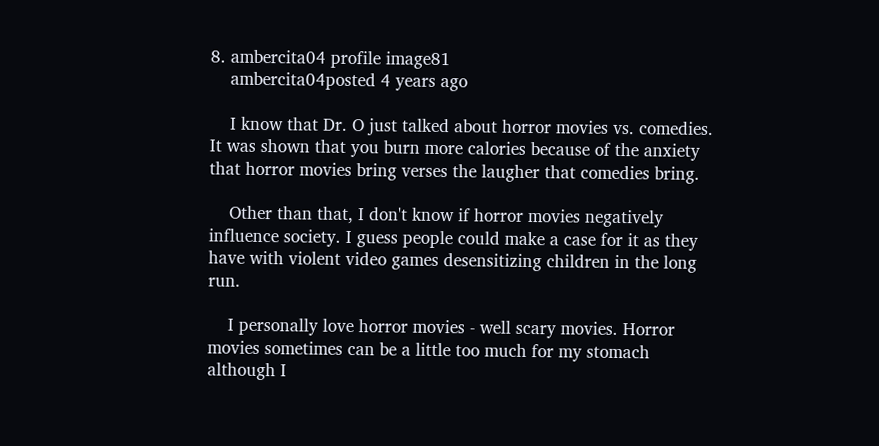8. ambercita04 profile image81
    ambercita04posted 4 years ago

    I know that Dr. O just talked about horror movies vs. comedies. It was shown that you burn more calories because of the anxiety that horror movies bring verses the laugher that comedies bring.

    Other than that, I don't know if horror movies negatively influence society. I guess people could make a case for it as they have with violent video games desensitizing children in the long run.

    I personally love horror movies - well scary movies. Horror movies sometimes can be a little too much for my stomach although I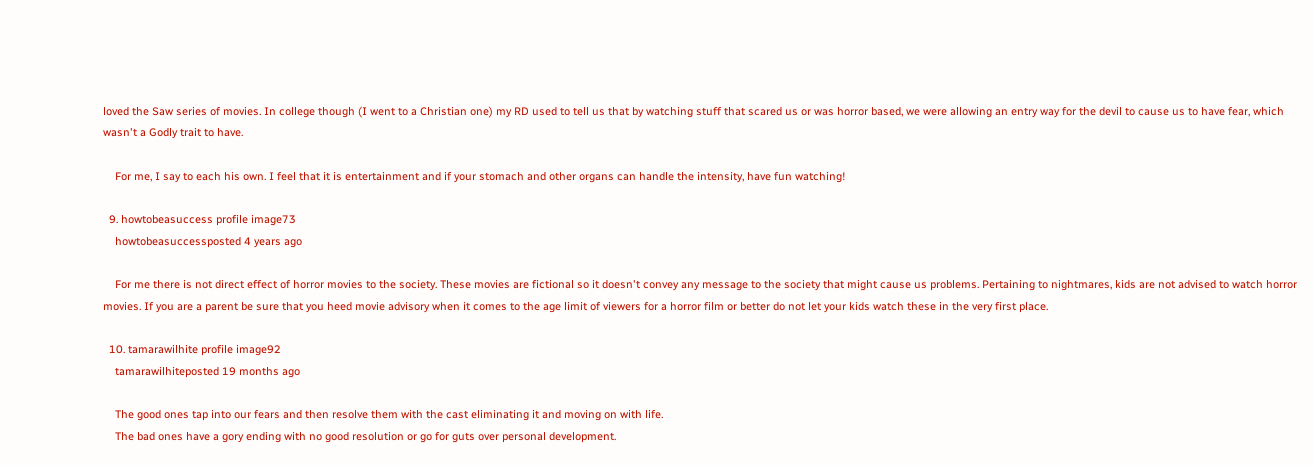loved the Saw series of movies. In college though (I went to a Christian one) my RD used to tell us that by watching stuff that scared us or was horror based, we were allowing an entry way for the devil to cause us to have fear, which wasn't a Godly trait to have.

    For me, I say to each his own. I feel that it is entertainment and if your stomach and other organs can handle the intensity, have fun watching!

  9. howtobeasuccess profile image73
    howtobeasuccessposted 4 years ago

    For me there is not direct effect of horror movies to the society. These movies are fictional so it doesn't convey any message to the society that might cause us problems. Pertaining to nightmares, kids are not advised to watch horror movies. If you are a parent be sure that you heed movie advisory when it comes to the age limit of viewers for a horror film or better do not let your kids watch these in the very first place.

  10. tamarawilhite profile image92
    tamarawilhiteposted 19 months ago

    The good ones tap into our fears and then resolve them with the cast eliminating it and moving on with life.
    The bad ones have a gory ending with no good resolution or go for guts over personal development.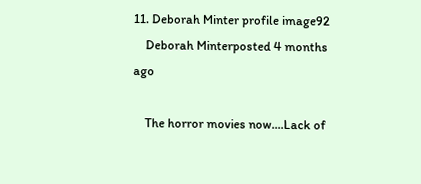11. Deborah Minter profile image92
    Deborah Minterposted 4 months ago

    The horror movies now....Lack of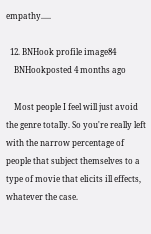empathy.....

  12. BNHook profile image84
    BNHookposted 4 months ago

    Most people I feel will just avoid the genre totally. So you're really left with the narrow percentage of people that subject themselves to a type of movie that elicits ill effects, whatever the case.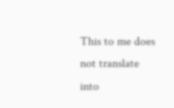This to me does not translate into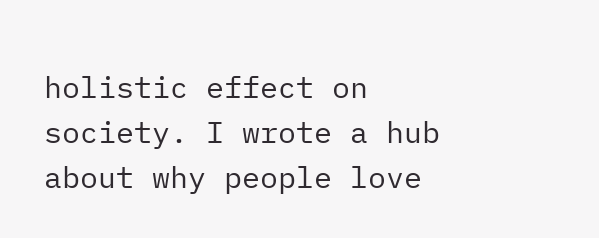holistic effect on society. I wrote a hub about why people love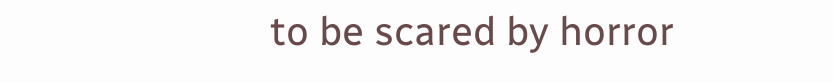to be scared by horror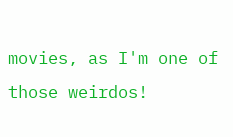movies, as I'm one of those weirdos!